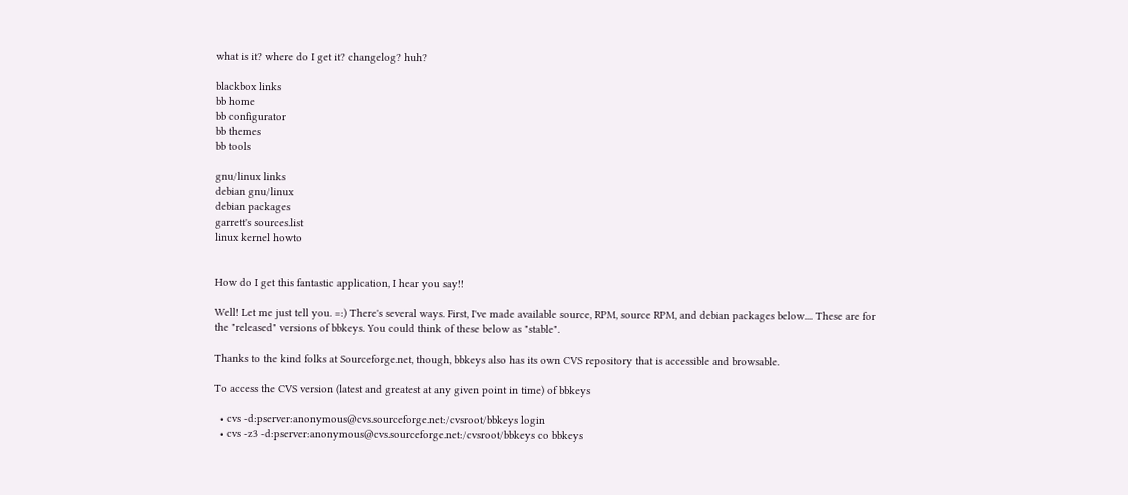what is it? where do I get it? changelog? huh?

blackbox links
bb home
bb configurator
bb themes
bb tools

gnu/linux links
debian gnu/linux
debian packages
garrett's sources.list
linux kernel howto


How do I get this fantastic application, I hear you say!!

Well! Let me just tell you. =:) There's several ways. First, I've made available source, RPM, source RPM, and debian packages below.... These are for the "released" versions of bbkeys. You could think of these below as "stable".

Thanks to the kind folks at Sourceforge.net, though, bbkeys also has its own CVS repository that is accessible and browsable.

To access the CVS version (latest and greatest at any given point in time) of bbkeys

  • cvs -d:pserver:anonymous@cvs.sourceforge.net:/cvsroot/bbkeys login
  • cvs -z3 -d:pserver:anonymous@cvs.sourceforge.net:/cvsroot/bbkeys co bbkeys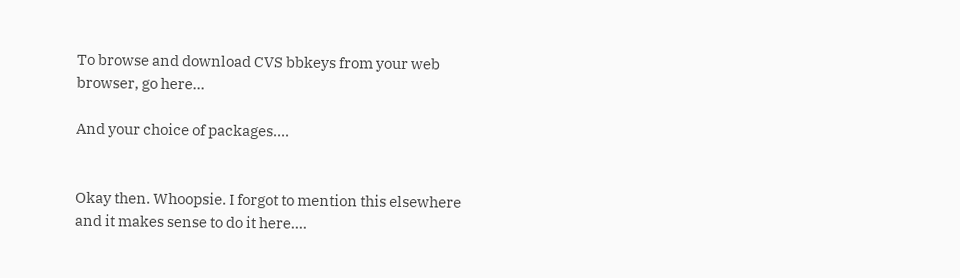To browse and download CVS bbkeys from your web browser, go here...

And your choice of packages....


Okay then. Whoopsie. I forgot to mention this elsewhere and it makes sense to do it here....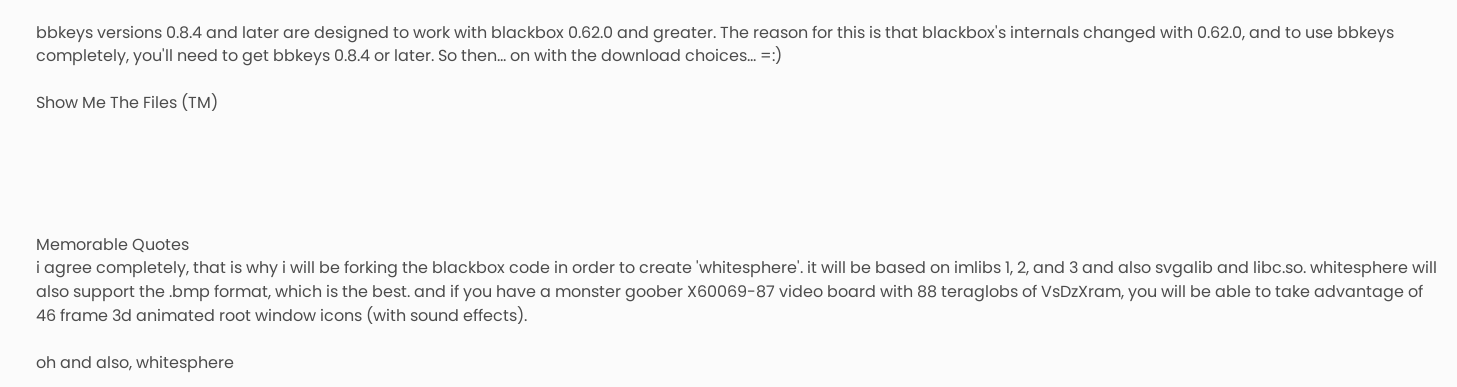bbkeys versions 0.8.4 and later are designed to work with blackbox 0.62.0 and greater. The reason for this is that blackbox's internals changed with 0.62.0, and to use bbkeys completely, you'll need to get bbkeys 0.8.4 or later. So then... on with the download choices... =:)

Show Me The Files (TM)





Memorable Quotes
i agree completely, that is why i will be forking the blackbox code in order to create 'whitesphere'. it will be based on imlibs 1, 2, and 3 and also svgalib and libc.so. whitesphere will also support the .bmp format, which is the best. and if you have a monster goober X60069-87 video board with 88 teraglobs of VsDzXram, you will be able to take advantage of 46 frame 3d animated root window icons (with sound effects).

oh and also, whitesphere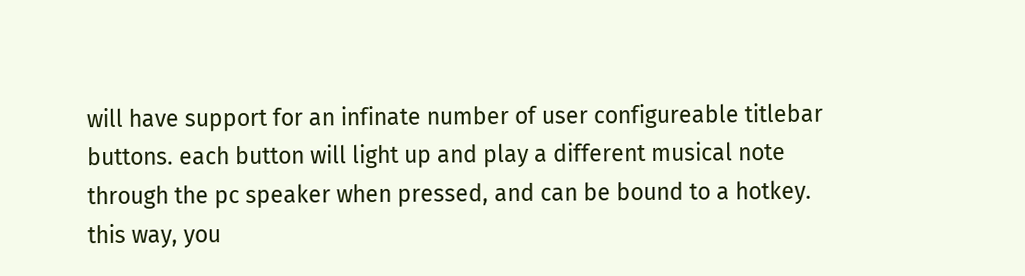will have support for an infinate number of user configureable titlebar buttons. each button will light up and play a different musical note through the pc speaker when pressed, and can be bound to a hotkey. this way, you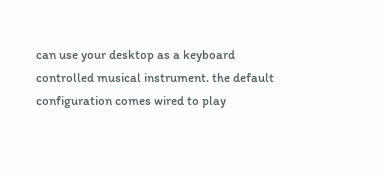can use your desktop as a keyboard controlled musical instrument. the default configuration comes wired to play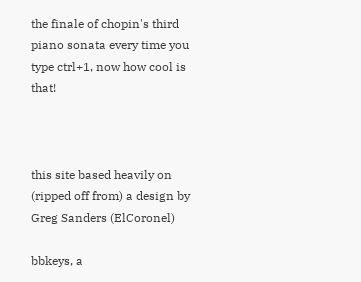the finale of chopin's third piano sonata every time you type ctrl+1, now how cool is that!



this site based heavily on (ripped off from) a design by Greg Sanders (ElCoronel)

bbkeys, a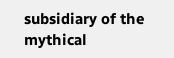subsidiary of the mythical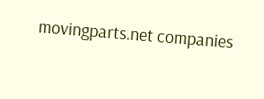movingparts.net companies